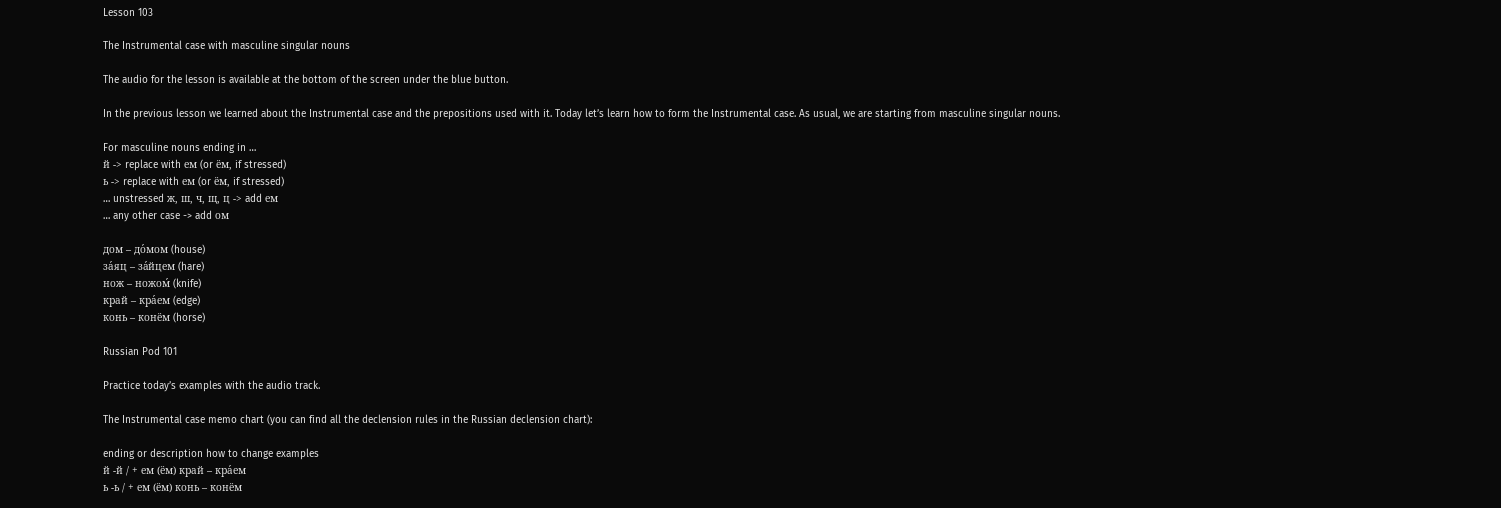Lesson 103

The Instrumental case with masculine singular nouns

The audio for the lesson is available at the bottom of the screen under the blue button.

In the previous lesson we learned about the Instrumental case and the prepositions used with it. Today let’s learn how to form the Instrumental case. As usual, we are starting from masculine singular nouns.

For masculine nouns ending in …
й -> replace with ем (or ём, if stressed)
ь -> replace with ем (or ём, if stressed)
… unstressed ж, ш, ч, щ, ц -> add ем
… any other case -> add ом

дом – до́мом (house)
за́яц – за́йцем (hare)
нож – ножом́ (knife)
край – кра́ем (edge)
конь – конём (horse)

Russian Pod 101

Practice today’s examples with the audio track.

The Instrumental case memo chart (you can find all the declension rules in the Russian declension chart):

ending or description how to change examples
й -й / + ем (ём) край – кра́ем
ь -ь / + ем (ём) конь – конём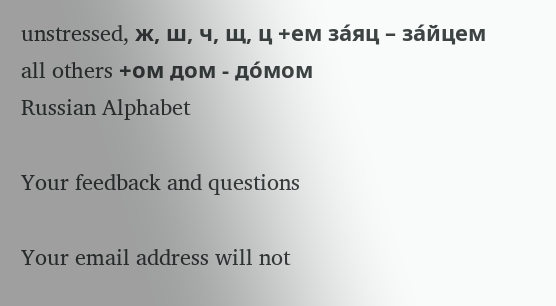unstressed, ж, ш, ч, щ, ц +ем за́яц – за́йцем
all others +ом дом - до́мом
Russian Alphabet

Your feedback and questions

Your email address will not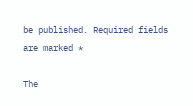be published. Required fields are marked *

The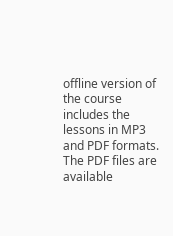offline version of the course includes the lessons in MP3 and PDF formats. The PDF files are available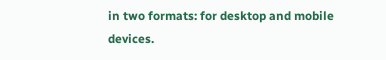in two formats: for desktop and mobile devices.